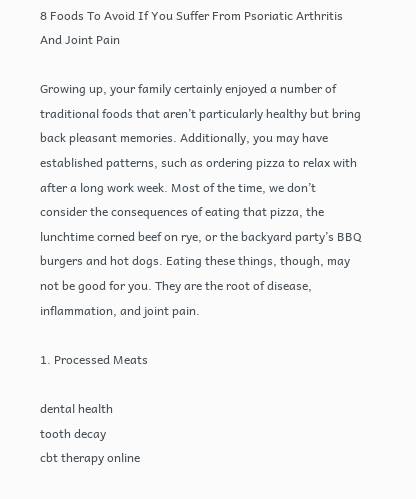8 Foods To Avoid If You Suffer From Psoriatic Arthritis And Joint Pain

Growing up, your family certainly enjoyed a number of traditional foods that aren’t particularly healthy but bring back pleasant memories. Additionally, you may have established patterns, such as ordering pizza to relax with after a long work week. Most of the time, we don’t consider the consequences of eating that pizza, the lunchtime corned beef on rye, or the backyard party’s BBQ burgers and hot dogs. Eating these things, though, may not be good for you. They are the root of disease, inflammation, and joint pain.

1. Processed Meats

dental health
tooth decay
cbt therapy online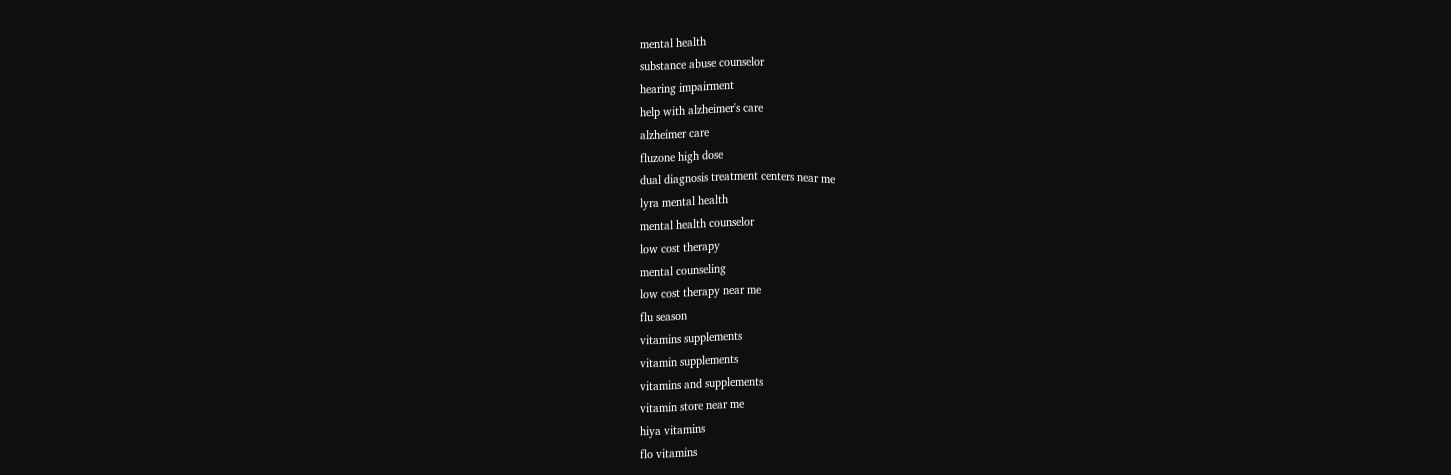mental health
substance abuse counselor
hearing impairment
help with alzheimer's care
alzheimer care
fluzone high dose
dual diagnosis treatment centers near me
lyra mental health
mental health counselor
low cost therapy
mental counseling
low cost therapy near me
flu season
vitamins supplements
vitamin supplements
vitamins and supplements
vitamin store near me
hiya vitamins
flo vitamins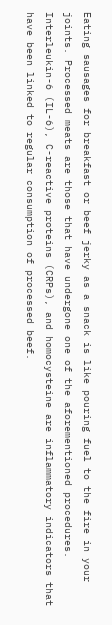Eating sausages for breakfast or beef jerky as a snack is like pouring fuel to the fire in your joints. Processed meats are those that have undergone one of the aforementioned procedures. Interleukin-6 (IL-6), C-reactive proteins (CRPs), and homocysteine are inflammatory indicators that have been linked to regular consumption of processed beef.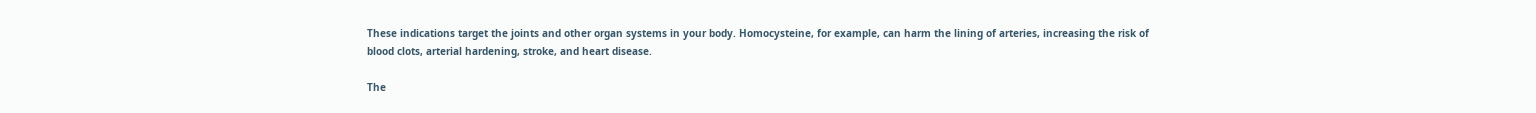These indications target the joints and other organ systems in your body. Homocysteine, for example, can harm the lining of arteries, increasing the risk of blood clots, arterial hardening, stroke, and heart disease.

The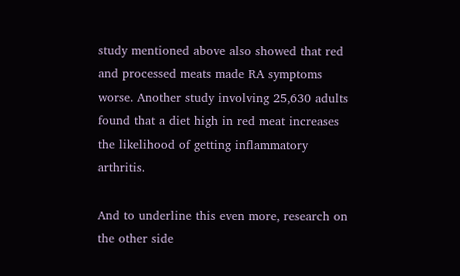study mentioned above also showed that red and processed meats made RA symptoms worse. Another study involving 25,630 adults found that a diet high in red meat increases the likelihood of getting inflammatory arthritis.

And to underline this even more, research on the other side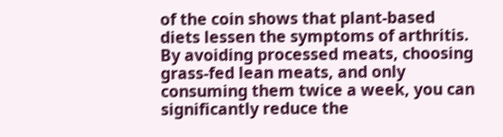of the coin shows that plant-based diets lessen the symptoms of arthritis. By avoiding processed meats, choosing grass-fed lean meats, and only consuming them twice a week, you can significantly reduce the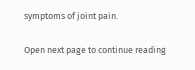symptoms of joint pain.

Open next page to continue reading